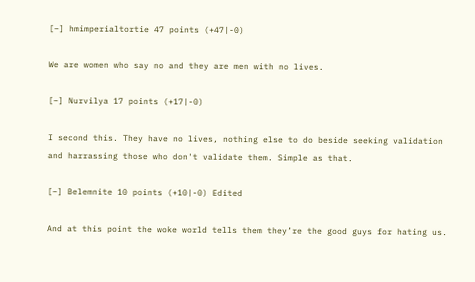[–] hmimperialtortie 47 points (+47|-0)

We are women who say no and they are men with no lives.

[–] Nurvilya 17 points (+17|-0)

I second this. They have no lives, nothing else to do beside seeking validation and harrassing those who don't validate them. Simple as that.

[–] Belemnite 10 points (+10|-0) Edited

And at this point the woke world tells them they’re the good guys for hating us.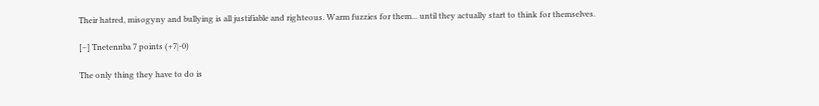Their hatred, misogyny and bullying is all justifiable and righteous. Warm fuzzies for them... until they actually start to think for themselves.

[–] Tnetennba 7 points (+7|-0)

The only thing they have to do is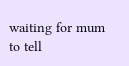waiting for mum to tell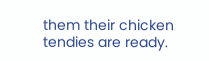them their chicken tendies are ready.